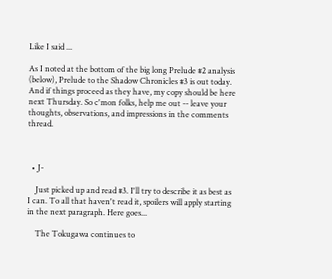Like I said ...

As I noted at the bottom of the big long Prelude #2 analysis (below), Prelude to the Shadow Chronicles #3 is out today. And if things proceed as they have, my copy should be here next Thursday. So c'mon folks, help me out -- leave your thoughts, observations, and impressions in the comments thread.



  • J-

    Just picked up and read #3. I'll try to describe it as best as I can. To all that haven't read it, spoilers will apply starting in the next paragraph. Here goes...

    The Tokugawa continues to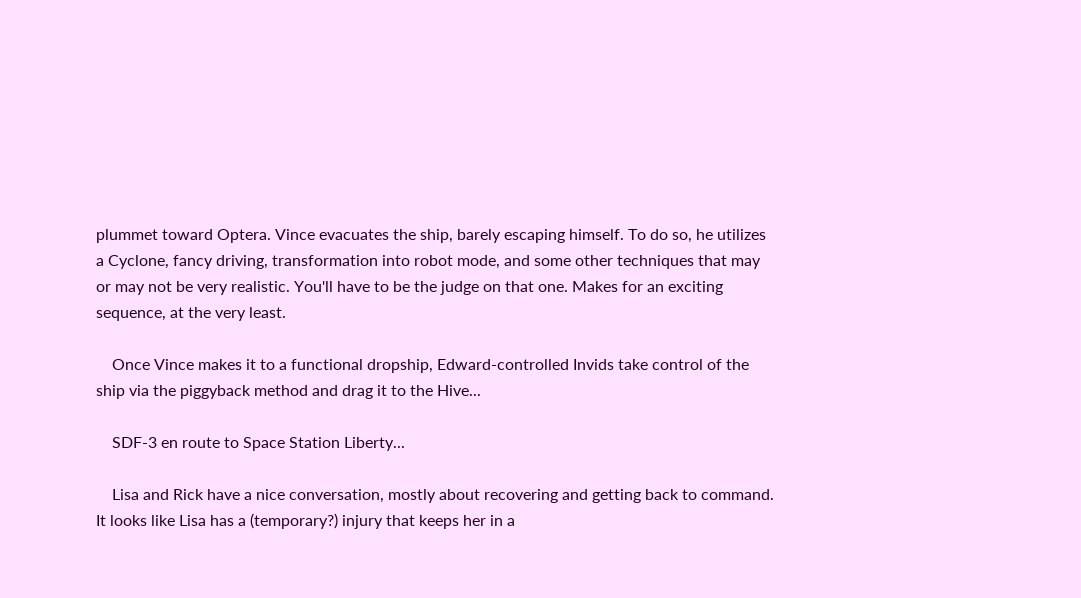plummet toward Optera. Vince evacuates the ship, barely escaping himself. To do so, he utilizes a Cyclone, fancy driving, transformation into robot mode, and some other techniques that may or may not be very realistic. You'll have to be the judge on that one. Makes for an exciting sequence, at the very least.

    Once Vince makes it to a functional dropship, Edward-controlled Invids take control of the ship via the piggyback method and drag it to the Hive...

    SDF-3 en route to Space Station Liberty...

    Lisa and Rick have a nice conversation, mostly about recovering and getting back to command. It looks like Lisa has a (temporary?) injury that keeps her in a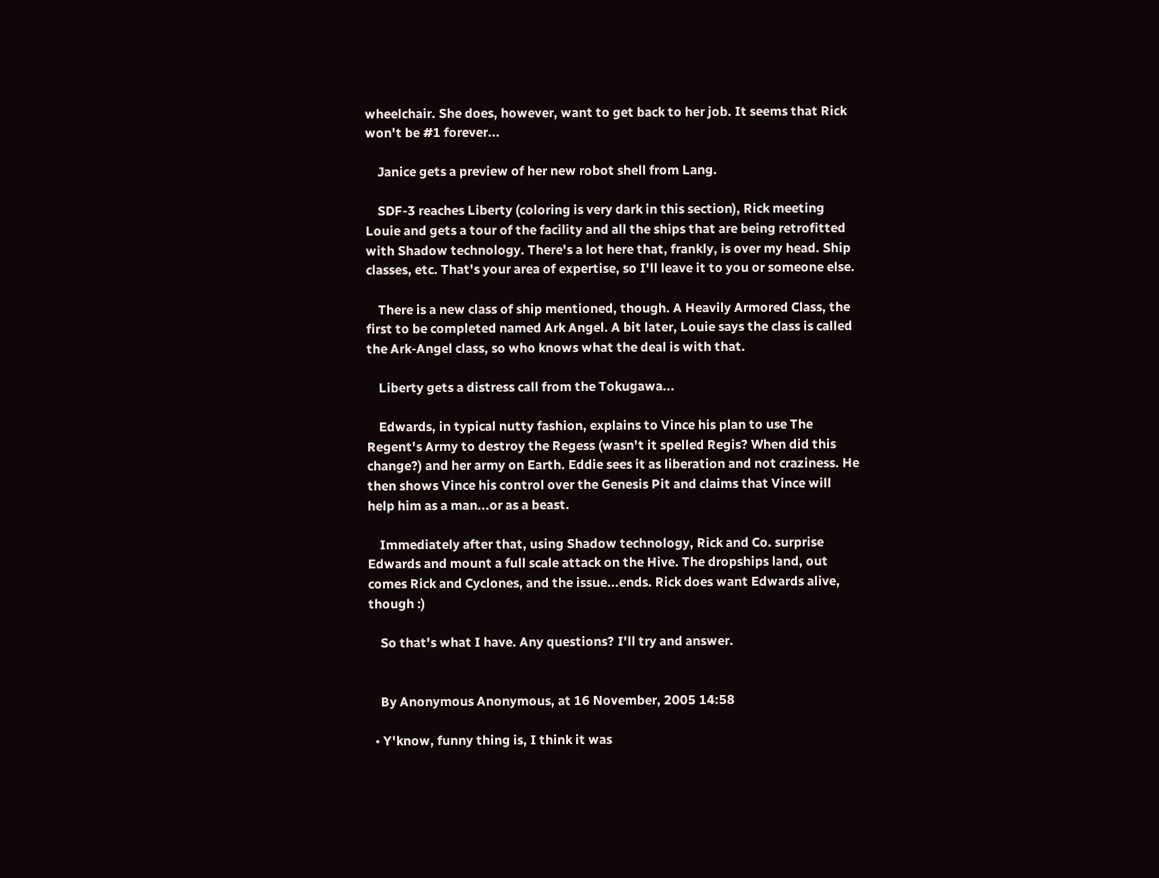wheelchair. She does, however, want to get back to her job. It seems that Rick won't be #1 forever...

    Janice gets a preview of her new robot shell from Lang.

    SDF-3 reaches Liberty (coloring is very dark in this section), Rick meeting Louie and gets a tour of the facility and all the ships that are being retrofitted with Shadow technology. There's a lot here that, frankly, is over my head. Ship classes, etc. That's your area of expertise, so I'll leave it to you or someone else.

    There is a new class of ship mentioned, though. A Heavily Armored Class, the first to be completed named Ark Angel. A bit later, Louie says the class is called the Ark-Angel class, so who knows what the deal is with that.

    Liberty gets a distress call from the Tokugawa...

    Edwards, in typical nutty fashion, explains to Vince his plan to use The Regent's Army to destroy the Regess (wasn't it spelled Regis? When did this change?) and her army on Earth. Eddie sees it as liberation and not craziness. He then shows Vince his control over the Genesis Pit and claims that Vince will help him as a man...or as a beast.

    Immediately after that, using Shadow technology, Rick and Co. surprise Edwards and mount a full scale attack on the Hive. The dropships land, out comes Rick and Cyclones, and the issue...ends. Rick does want Edwards alive, though :)

    So that's what I have. Any questions? I'll try and answer.


    By Anonymous Anonymous, at 16 November, 2005 14:58

  • Y'know, funny thing is, I think it was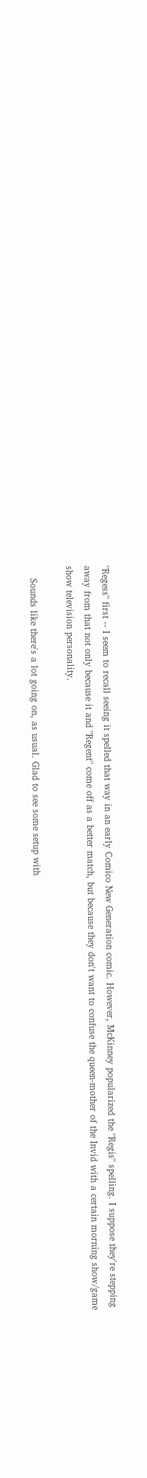"Regess" first -- I seem to recall seeing it spelled that way in an early Comico New Generation comic. However, McKinney popularized the "Regis" spelling. I suppose they're stepping away from that not only because it and "Regent" come off as a better match, but because they don't want to confuse the queen-mother of the Invid with a certain morning show/game show television personality.

    Sounds like there's a lot going on, as usual. Glad to see some setup with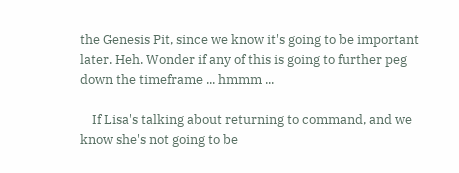the Genesis Pit, since we know it's going to be important later. Heh. Wonder if any of this is going to further peg down the timeframe ... hmmm ...

    If Lisa's talking about returning to command, and we know she's not going to be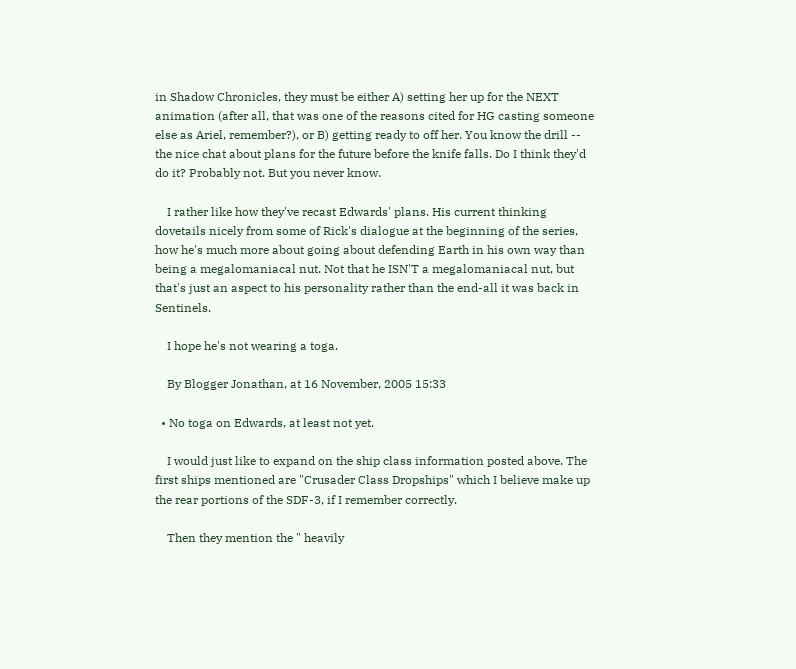in Shadow Chronicles, they must be either A) setting her up for the NEXT animation (after all, that was one of the reasons cited for HG casting someone else as Ariel, remember?), or B) getting ready to off her. You know the drill -- the nice chat about plans for the future before the knife falls. Do I think they'd do it? Probably not. But you never know.

    I rather like how they've recast Edwards' plans. His current thinking dovetails nicely from some of Rick's dialogue at the beginning of the series, how he's much more about going about defending Earth in his own way than being a megalomaniacal nut. Not that he ISN'T a megalomaniacal nut, but that's just an aspect to his personality rather than the end-all it was back in Sentinels.

    I hope he's not wearing a toga.

    By Blogger Jonathan, at 16 November, 2005 15:33

  • No toga on Edwards, at least not yet.

    I would just like to expand on the ship class information posted above. The first ships mentioned are "Crusader Class Dropships" which I believe make up the rear portions of the SDF-3, if I remember correctly.

    Then they mention the " heavily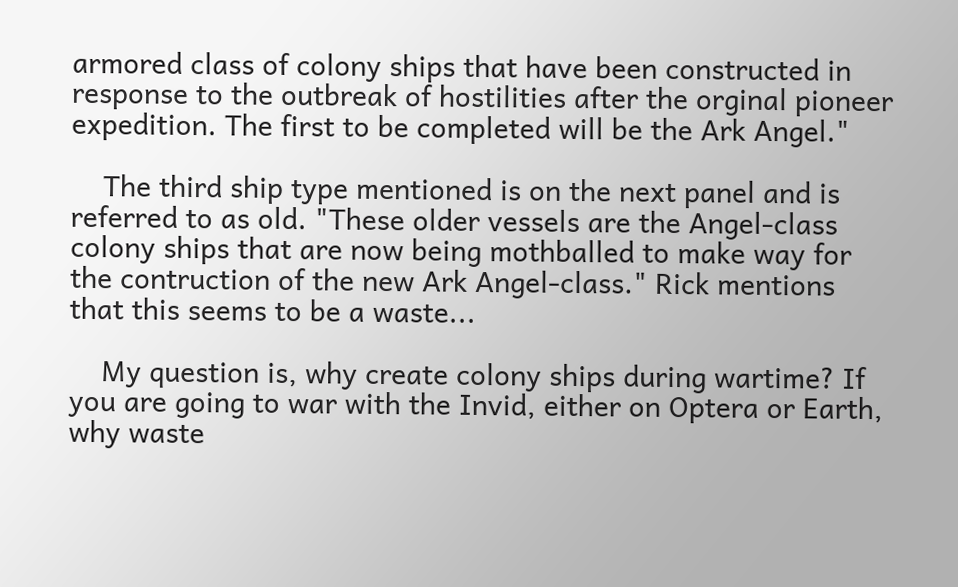armored class of colony ships that have been constructed in response to the outbreak of hostilities after the orginal pioneer expedition. The first to be completed will be the Ark Angel."

    The third ship type mentioned is on the next panel and is referred to as old. "These older vessels are the Angel-class colony ships that are now being mothballed to make way for the contruction of the new Ark Angel-class." Rick mentions that this seems to be a waste...

    My question is, why create colony ships during wartime? If you are going to war with the Invid, either on Optera or Earth, why waste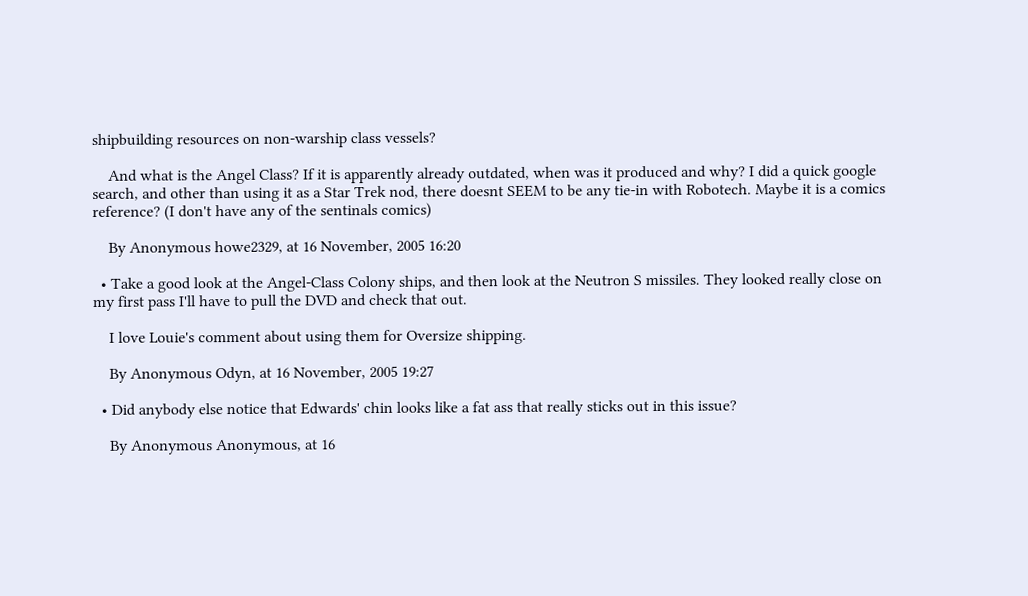shipbuilding resources on non-warship class vessels?

    And what is the Angel Class? If it is apparently already outdated, when was it produced and why? I did a quick google search, and other than using it as a Star Trek nod, there doesnt SEEM to be any tie-in with Robotech. Maybe it is a comics reference? (I don't have any of the sentinals comics)

    By Anonymous howe2329, at 16 November, 2005 16:20

  • Take a good look at the Angel-Class Colony ships, and then look at the Neutron S missiles. They looked really close on my first pass I'll have to pull the DVD and check that out.

    I love Louie's comment about using them for Oversize shipping.

    By Anonymous Odyn, at 16 November, 2005 19:27

  • Did anybody else notice that Edwards' chin looks like a fat ass that really sticks out in this issue?

    By Anonymous Anonymous, at 16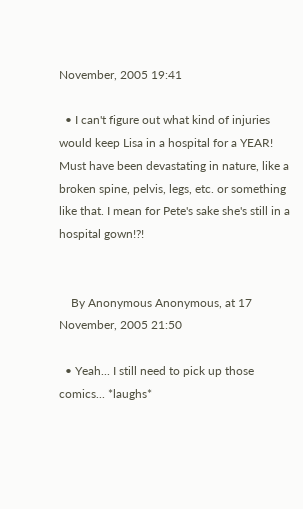November, 2005 19:41

  • I can't figure out what kind of injuries would keep Lisa in a hospital for a YEAR! Must have been devastating in nature, like a broken spine, pelvis, legs, etc. or something like that. I mean for Pete's sake she's still in a hospital gown!?!


    By Anonymous Anonymous, at 17 November, 2005 21:50

  • Yeah... I still need to pick up those comics... *laughs*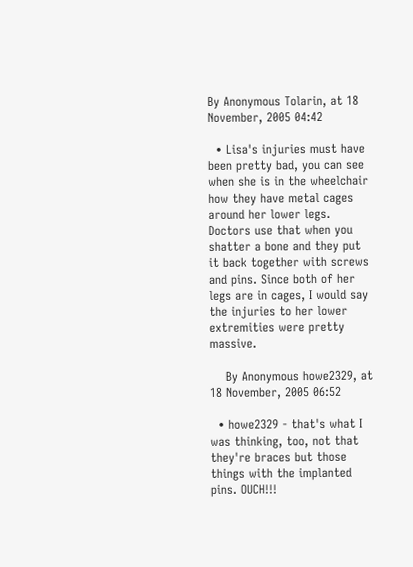By Anonymous Tolarin, at 18 November, 2005 04:42

  • Lisa's injuries must have been pretty bad, you can see when she is in the wheelchair how they have metal cages around her lower legs. Doctors use that when you shatter a bone and they put it back together with screws and pins. Since both of her legs are in cages, I would say the injuries to her lower extremities were pretty massive.

    By Anonymous howe2329, at 18 November, 2005 06:52

  • howe2329 - that's what I was thinking, too, not that they're braces but those things with the implanted pins. OUCH!!!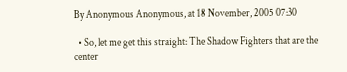By Anonymous Anonymous, at 18 November, 2005 07:30

  • So, let me get this straight: The Shadow Fighters that are the center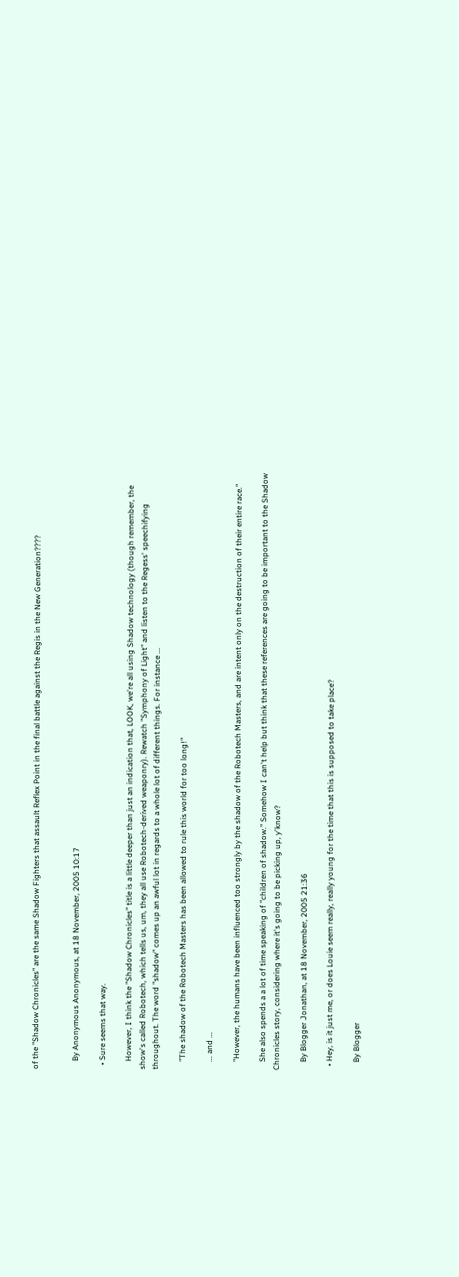of the "Shadow Chronicles" are the same Shadow Fighters that assault Reflex Point in the final battle against the Regis in the New Generation????


    By Anonymous Anonymous, at 18 November, 2005 10:17

  • Sure seems that way.

    However, I think the "Shadow Chronicles" title is a little deeper than just an indication that, LOOK, we're all using Shadow technology (though remember, the show's called Robotech, which tells us, um, they all use Robotech-derived weaponry). Rewatch "Symphony of Light" and listen to the Regess' speechifying throughout. The word "shadow" comes up an awful lot in regards to a whole lot of different things. For instance ...

    "The shadow of the Robotech Masters has been allowed to rule this world for too long!"

    ... and ...

    "However, the humans have been influenced too strongly by the shadow of the Robotech Masters, and are intent only on the destruction of their entire race."

    She also spends a a lot of time speaking of "children of shadow." Somehow I can't help but think that these references are going to be important to the Shadow Chronicles story, considering where it's going to be picking up, y'know?

    By Blogger Jonathan, at 18 November, 2005 21:36

  • Hey, is it just me, or does Louie seem really, really young for the time that this is supposed to take place?

    By Blogger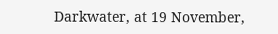Darkwater, at 19 November,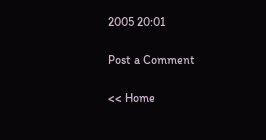2005 20:01

Post a Comment

<< Home